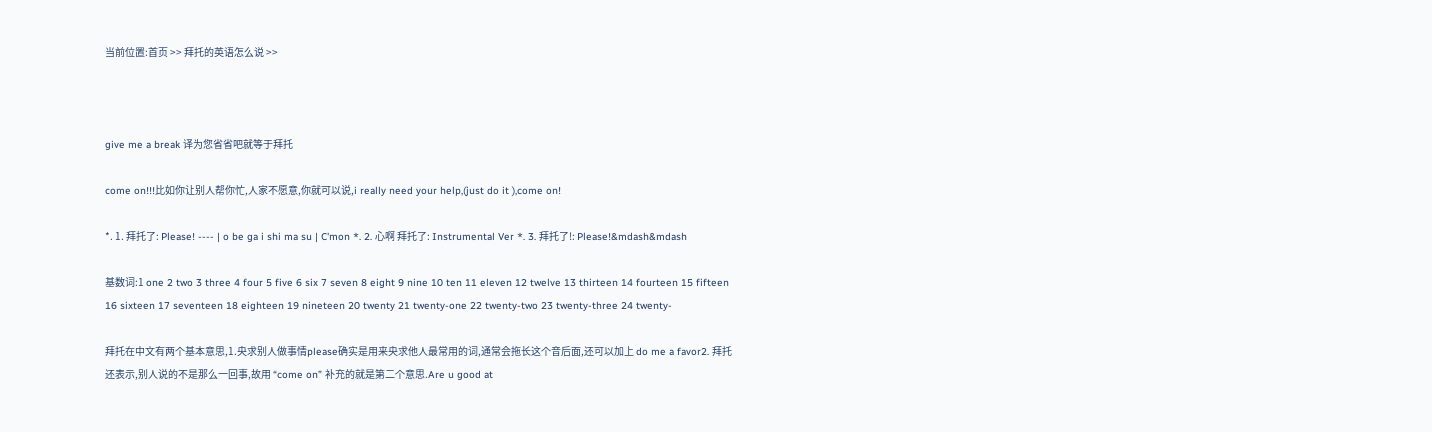当前位置:首页 >> 拜托的英语怎么说 >>



give me a break 译为您省省吧就等于拜托

come on!!!比如你让别人帮你忙,人家不愿意,你就可以说,i really need your help,(just do it ),come on!

*. 1. 拜托了: Please! ---- | o be ga i shi ma su | C'mon *. 2. 心啊 拜托了: Instrumental Ver *. 3. 拜托了!: Please!&mdash&mdash

基数词:1 one 2 two 3 three 4 four 5 five 6 six 7 seven 8 eight 9 nine 10 ten 11 eleven 12 twelve 13 thirteen 14 fourteen 15 fifteen 16 sixteen 17 seventeen 18 eighteen 19 nineteen 20 twenty 21 twenty-one 22 twenty-two 23 twenty-three 24 twenty-

拜托在中文有两个基本意思,1.央求别人做事情please确实是用来央求他人最常用的词,通常会拖长这个音后面,还可以加上 do me a favor2. 拜托还表示,别人说的不是那么一回事,故用 “come on” 补充的就是第二个意思.Are u good at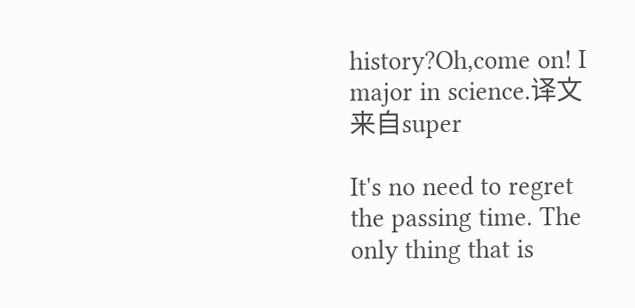history?Oh,come on! I major in science.译文来自super

It's no need to regret the passing time. The only thing that is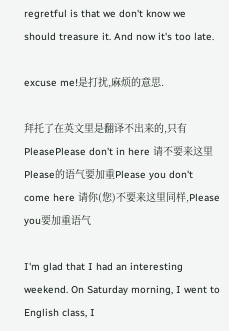regretful is that we don't know we should treasure it. And now it's too late.

excuse me!是打扰,麻烦的意思.

拜托了在英文里是翻译不出来的,只有PleasePlease don't in here 请不要来这里Please的语气要加重Please you don't come here 请你(您)不要来这里同样,Please you要加重语气

I'm glad that I had an interesting weekend. On Saturday morning, I went to English class, I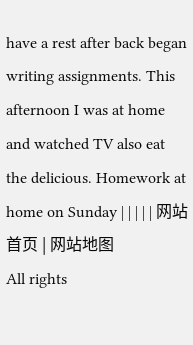have a rest after back began writing assignments. This afternoon I was at home and watched TV also eat the delicious. Homework at home on Sunday | | | | | 网站首页 | 网站地图
All rights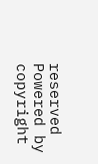reserved Powered by
copyright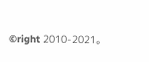©right 2010-2021。